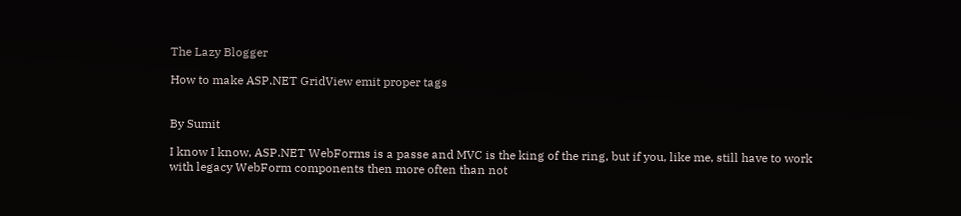The Lazy Blogger

How to make ASP.NET GridView emit proper tags


By Sumit

I know I know, ASP.NET WebForms is a passe and MVC is the king of the ring, but if you, like me, still have to work with legacy WebForm components then more often than not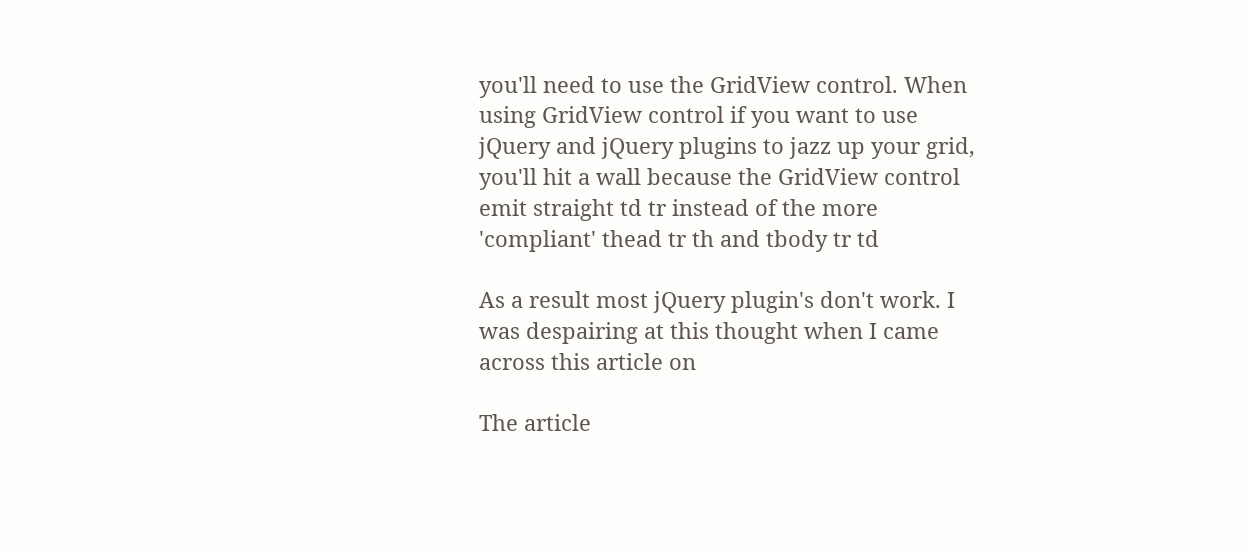you'll need to use the GridView control. When using GridView control if you want to use jQuery and jQuery plugins to jazz up your grid, you'll hit a wall because the GridView control emit straight td tr instead of the more 'compliant' thead tr th and tbody tr td

As a result most jQuery plugin's don't work. I was despairing at this thought when I came across this article on

The article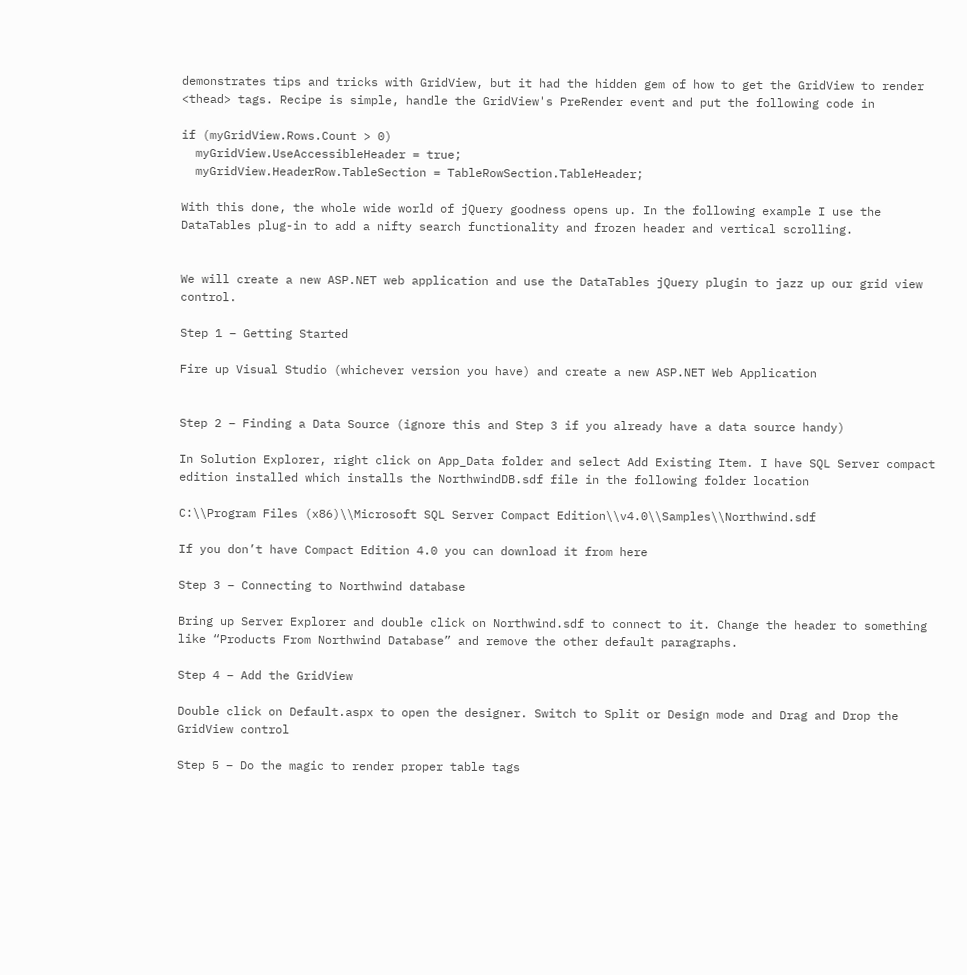demonstrates tips and tricks with GridView, but it had the hidden gem of how to get the GridView to render <thead> tags. Recipe is simple, handle the GridView's PreRender event and put the following code in

if (myGridView.Rows.Count > 0)
  myGridView.UseAccessibleHeader = true;
  myGridView.HeaderRow.TableSection = TableRowSection.TableHeader;

With this done, the whole wide world of jQuery goodness opens up. In the following example I use the DataTables plug-in to add a nifty search functionality and frozen header and vertical scrolling.


We will create a new ASP.NET web application and use the DataTables jQuery plugin to jazz up our grid view control.

Step 1 – Getting Started

Fire up Visual Studio (whichever version you have) and create a new ASP.NET Web Application


Step 2 – Finding a Data Source (ignore this and Step 3 if you already have a data source handy)

In Solution Explorer, right click on App_Data folder and select Add Existing Item. I have SQL Server compact edition installed which installs the NorthwindDB.sdf file in the following folder location

C:\\Program Files (x86)\\Microsoft SQL Server Compact Edition\\v4.0\\Samples\\Northwind.sdf

If you don’t have Compact Edition 4.0 you can download it from here

Step 3 – Connecting to Northwind database

Bring up Server Explorer and double click on Northwind.sdf to connect to it. Change the header to something like “Products From Northwind Database” and remove the other default paragraphs.

Step 4 – Add the GridView

Double click on Default.aspx to open the designer. Switch to Split or Design mode and Drag and Drop the GridView control

Step 5 – Do the magic to render proper table tags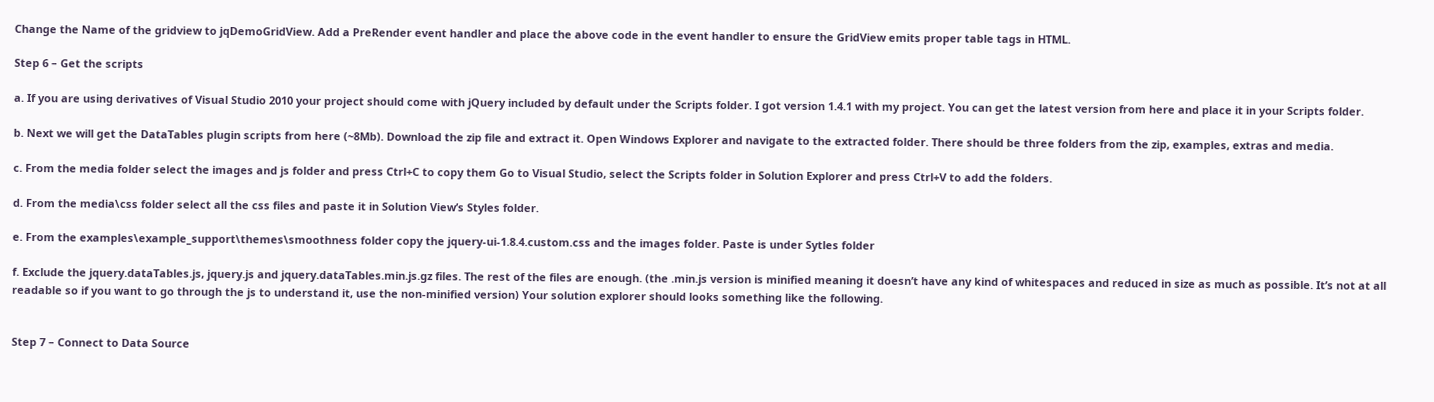Change the Name of the gridview to jqDemoGridView. Add a PreRender event handler and place the above code in the event handler to ensure the GridView emits proper table tags in HTML.

Step 6 – Get the scripts

a. If you are using derivatives of Visual Studio 2010 your project should come with jQuery included by default under the Scripts folder. I got version 1.4.1 with my project. You can get the latest version from here and place it in your Scripts folder.

b. Next we will get the DataTables plugin scripts from here (~8Mb). Download the zip file and extract it. Open Windows Explorer and navigate to the extracted folder. There should be three folders from the zip, examples, extras and media.

c. From the media folder select the images and js folder and press Ctrl+C to copy them Go to Visual Studio, select the Scripts folder in Solution Explorer and press Ctrl+V to add the folders.

d. From the media\css folder select all the css files and paste it in Solution View’s Styles folder.

e. From the examples\example_support\themes\smoothness folder copy the jquery-ui-1.8.4.custom.css and the images folder. Paste is under Sytles folder

f. Exclude the jquery.dataTables.js, jquery.js and jquery.dataTables.min.js.gz files. The rest of the files are enough. (the .min.js version is minified meaning it doesn’t have any kind of whitespaces and reduced in size as much as possible. It’s not at all readable so if you want to go through the js to understand it, use the non-minified version) Your solution explorer should looks something like the following.


Step 7 – Connect to Data Source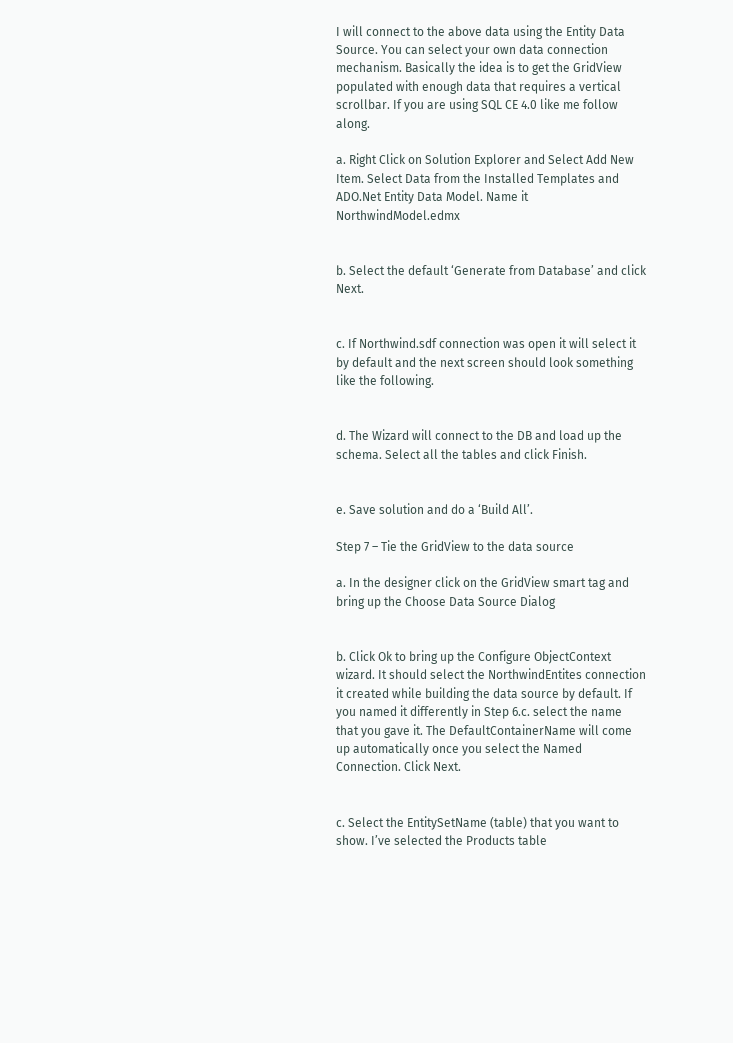I will connect to the above data using the Entity Data Source. You can select your own data connection mechanism. Basically the idea is to get the GridView populated with enough data that requires a vertical scrollbar. If you are using SQL CE 4.0 like me follow along.

a. Right Click on Solution Explorer and Select Add New Item. Select Data from the Installed Templates and ADO.Net Entity Data Model. Name it NorthwindModel.edmx


b. Select the default ‘Generate from Database’ and click Next.


c. If Northwind.sdf connection was open it will select it by default and the next screen should look something like the following.


d. The Wizard will connect to the DB and load up the schema. Select all the tables and click Finish.


e. Save solution and do a ‘Build All’.

Step 7 – Tie the GridView to the data source

a. In the designer click on the GridView smart tag and bring up the Choose Data Source Dialog


b. Click Ok to bring up the Configure ObjectContext wizard. It should select the NorthwindEntites connection it created while building the data source by default. If you named it differently in Step 6.c. select the name that you gave it. The DefaultContainerName will come up automatically once you select the Named Connection. Click Next.


c. Select the EntitySetName (table) that you want to show. I’ve selected the Products table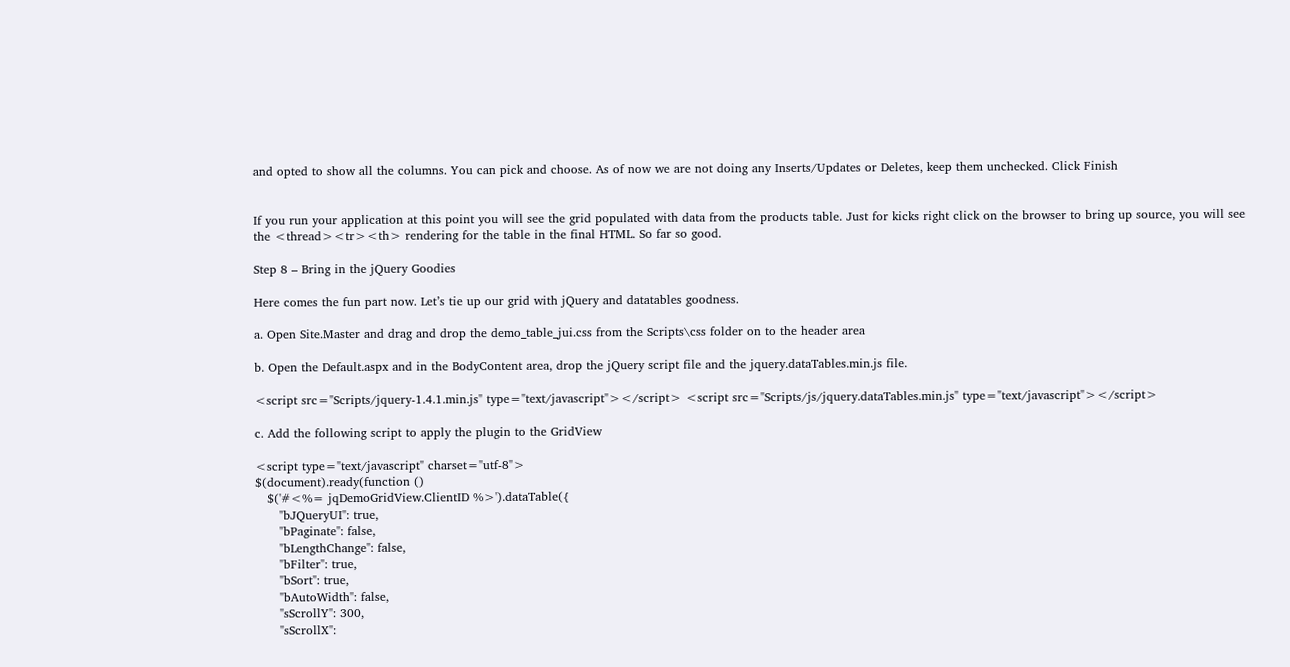and opted to show all the columns. You can pick and choose. As of now we are not doing any Inserts/Updates or Deletes, keep them unchecked. Click Finish


If you run your application at this point you will see the grid populated with data from the products table. Just for kicks right click on the browser to bring up source, you will see the <thread><tr><th> rendering for the table in the final HTML. So far so good.

Step 8 – Bring in the jQuery Goodies

Here comes the fun part now. Let’s tie up our grid with jQuery and datatables goodness.

a. Open Site.Master and drag and drop the demo_table_jui.css from the Scripts\css folder on to the header area

b. Open the Default.aspx and in the BodyContent area, drop the jQuery script file and the jquery.dataTables.min.js file.

<script src="Scripts/jquery-1.4.1.min.js" type="text/javascript"></script> <script src="Scripts/js/jquery.dataTables.min.js" type="text/javascript"></script>

c. Add the following script to apply the plugin to the GridView

<script type="text/javascript" charset="utf-8">
$(document).ready(function ()
   $('#<%= jqDemoGridView.ClientID %>').dataTable({
      "bJQueryUI": true,
      "bPaginate": false,
      "bLengthChange": false,
      "bFilter": true,
      "bSort": true,
      "bAutoWidth": false,
      "sScrollY": 300,
      "sScrollX":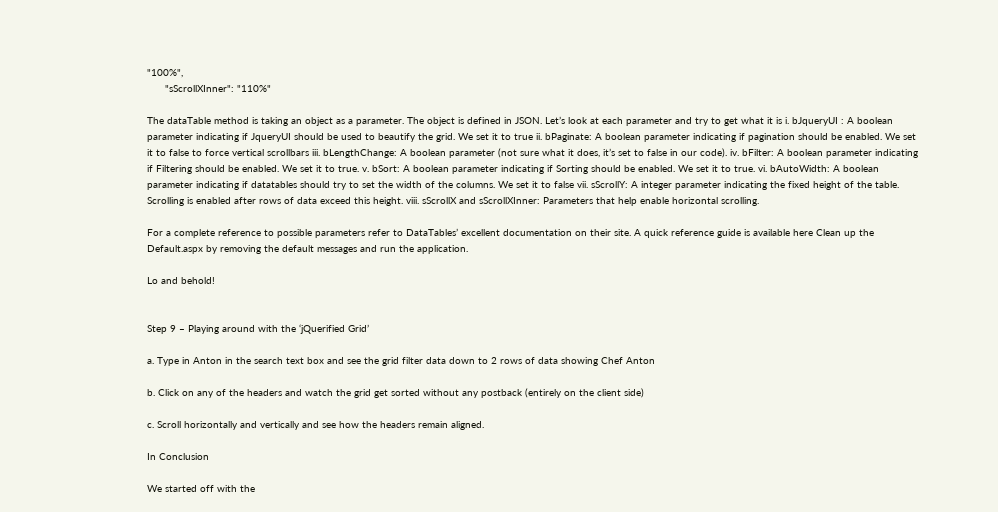"100%",
      "sScrollXInner": "110%"

The dataTable method is taking an object as a parameter. The object is defined in JSON. Let’s look at each parameter and try to get what it is i. bJqueryUI : A boolean parameter indicating if JqueryUI should be used to beautify the grid. We set it to true ii. bPaginate: A boolean parameter indicating if pagination should be enabled. We set it to false to force vertical scrollbars iii. bLengthChange: A boolean parameter (not sure what it does, it’s set to false in our code). iv. bFilter: A boolean parameter indicating if Filtering should be enabled. We set it to true. v. bSort: A boolean parameter indicating if Sorting should be enabled. We set it to true. vi. bAutoWidth: A boolean parameter indicating if datatables should try to set the width of the columns. We set it to false vii. sScrollY: A integer parameter indicating the fixed height of the table. Scrolling is enabled after rows of data exceed this height. viii. sScrollX and sScrollXInner: Parameters that help enable horizontal scrolling.

For a complete reference to possible parameters refer to DataTables’ excellent documentation on their site. A quick reference guide is available here Clean up the Default.aspx by removing the default messages and run the application.

Lo and behold!


Step 9 – Playing around with the ‘jQuerified Grid’

a. Type in Anton in the search text box and see the grid filter data down to 2 rows of data showing Chef Anton

b. Click on any of the headers and watch the grid get sorted without any postback (entirely on the client side)

c. Scroll horizontally and vertically and see how the headers remain aligned.

In Conclusion

We started off with the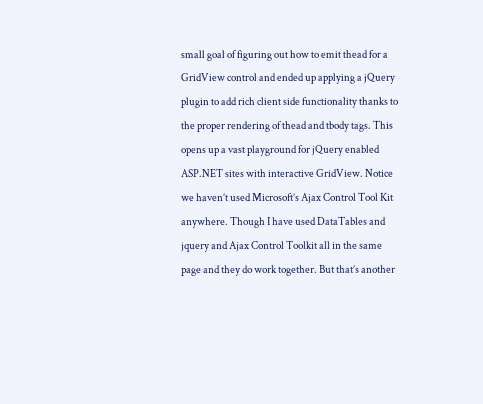small goal of figuring out how to emit thead for a GridView control and ended up applying a jQuery plugin to add rich client side functionality thanks to the proper rendering of thead and tbody tags. This opens up a vast playground for jQuery enabled ASP.NET sites with interactive GridView. Notice we haven’t used Microsoft’s Ajax Control Tool Kit anywhere. Though I have used DataTables and jquery and Ajax Control Toolkit all in the same page and they do work together. But that’s another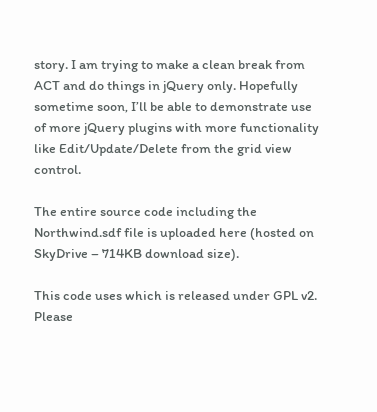story. I am trying to make a clean break from ACT and do things in jQuery only. Hopefully sometime soon, I’ll be able to demonstrate use of more jQuery plugins with more functionality like Edit/Update/Delete from the grid view control.

The entire source code including the Northwind.sdf file is uploaded here (hosted on SkyDrive – 714KB download size).

This code uses which is released under GPL v2. Please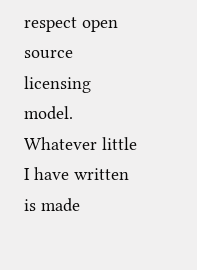respect open source licensing model. Whatever little I have written is made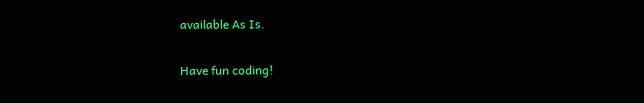available As Is.

Have fun coding!